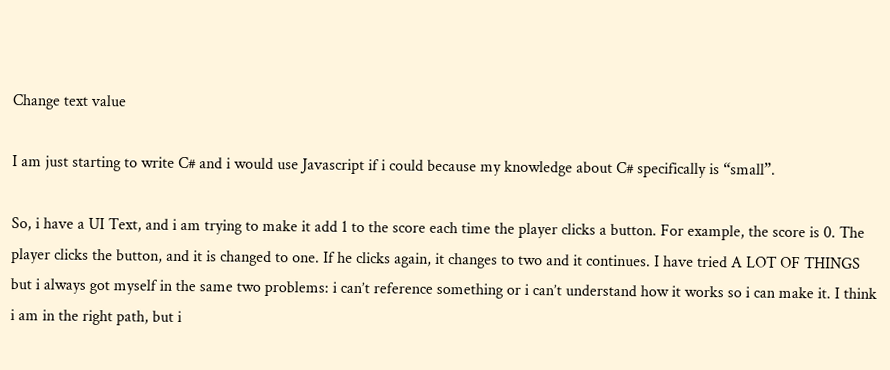Change text value

I am just starting to write C# and i would use Javascript if i could because my knowledge about C# specifically is “small”.

So, i have a UI Text, and i am trying to make it add 1 to the score each time the player clicks a button. For example, the score is 0. The player clicks the button, and it is changed to one. If he clicks again, it changes to two and it continues. I have tried A LOT OF THINGS but i always got myself in the same two problems: i can’t reference something or i can’t understand how it works so i can make it. I think i am in the right path, but i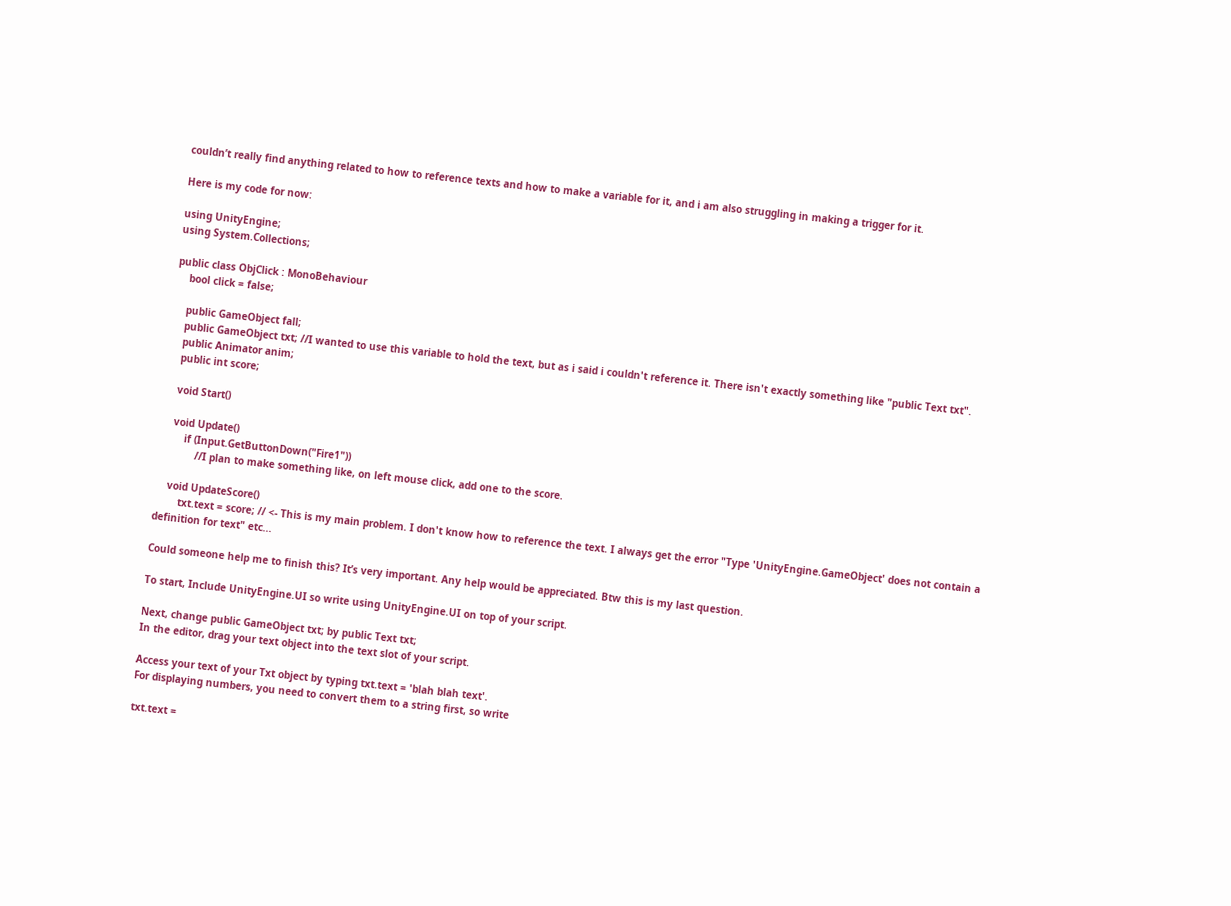couldn’t really find anything related to how to reference texts and how to make a variable for it, and i am also struggling in making a trigger for it.

Here is my code for now:

using UnityEngine;
using System.Collections;

public class ObjClick : MonoBehaviour
    bool click = false;

    public GameObject fall;
    public GameObject txt; //I wanted to use this variable to hold the text, but as i said i couldn't reference it. There isn't exactly something like "public Text txt".
    public Animator anim;
    public int score;

    void Start()

    void Update()
        if (Input.GetButtonDown("Fire1"))
            //I plan to make something like, on left mouse click, add one to the score.

    void UpdateScore()
        txt.text = score; // <- This is my main problem. I don't know how to reference the text. I always get the error "Type 'UnityEngine.GameObject' does not contain a definition for text" etc...

Could someone help me to finish this? It’s very important. Any help would be appreciated. Btw this is my last question.

To start, Include UnityEngine.UI so write using UnityEngine.UI on top of your script.

Next, change public GameObject txt; by public Text txt;
In the editor, drag your text object into the text slot of your script.

Access your text of your Txt object by typing txt.text = 'blah blah text'.
For displaying numbers, you need to convert them to a string first, so write

txt.text =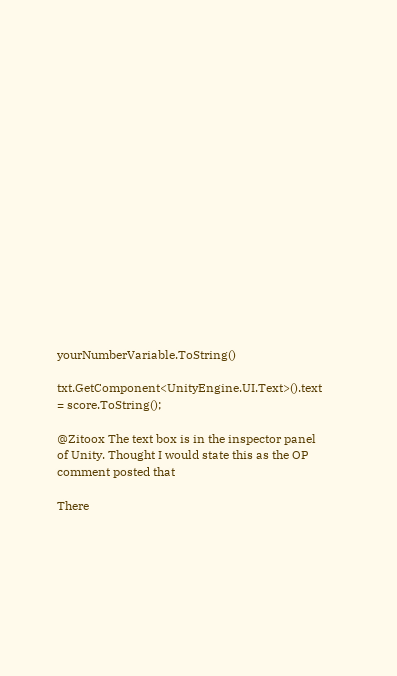yourNumberVariable.ToString()

txt.GetComponent<UnityEngine.UI.Text>().text = score.ToString();

@Zitoox The text box is in the inspector panel of Unity. Thought I would state this as the OP comment posted that

There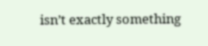isn’t exactly something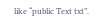like “public Text txt”.